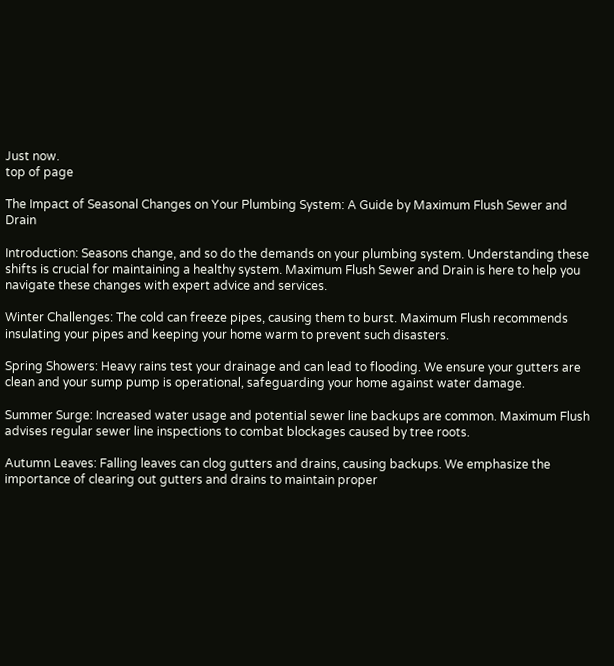Just now.
top of page

The Impact of Seasonal Changes on Your Plumbing System: A Guide by Maximum Flush Sewer and Drain

Introduction: Seasons change, and so do the demands on your plumbing system. Understanding these shifts is crucial for maintaining a healthy system. Maximum Flush Sewer and Drain is here to help you navigate these changes with expert advice and services.

Winter Challenges: The cold can freeze pipes, causing them to burst. Maximum Flush recommends insulating your pipes and keeping your home warm to prevent such disasters.

Spring Showers: Heavy rains test your drainage and can lead to flooding. We ensure your gutters are clean and your sump pump is operational, safeguarding your home against water damage.

Summer Surge: Increased water usage and potential sewer line backups are common. Maximum Flush advises regular sewer line inspections to combat blockages caused by tree roots.

Autumn Leaves: Falling leaves can clog gutters and drains, causing backups. We emphasize the importance of clearing out gutters and drains to maintain proper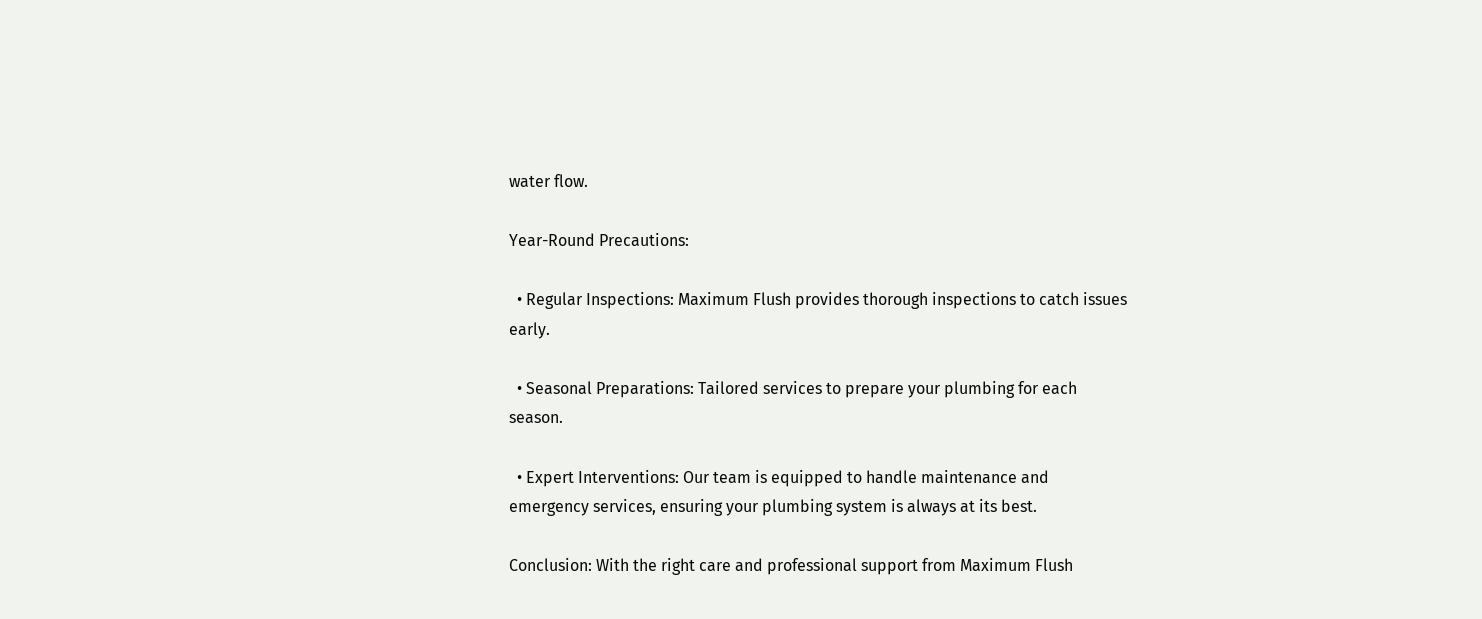water flow.

Year-Round Precautions:

  • Regular Inspections: Maximum Flush provides thorough inspections to catch issues early.

  • Seasonal Preparations: Tailored services to prepare your plumbing for each season.

  • Expert Interventions: Our team is equipped to handle maintenance and emergency services, ensuring your plumbing system is always at its best.

Conclusion: With the right care and professional support from Maximum Flush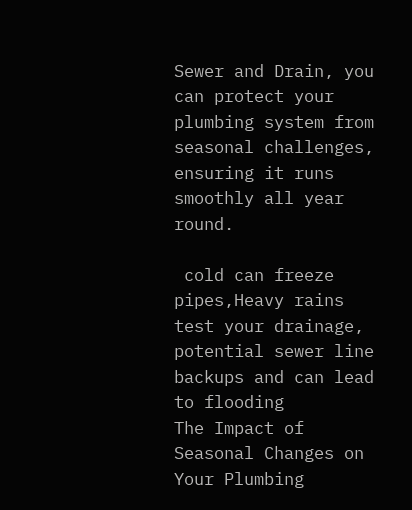Sewer and Drain, you can protect your plumbing system from seasonal challenges, ensuring it runs smoothly all year round.

 cold can freeze pipes,Heavy rains test your drainage,  potential sewer line backups and can lead to flooding
The Impact of Seasonal Changes on Your Plumbing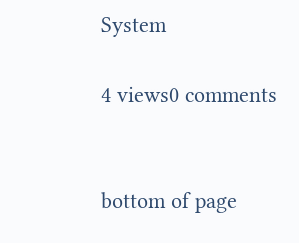System

4 views0 comments


bottom of page